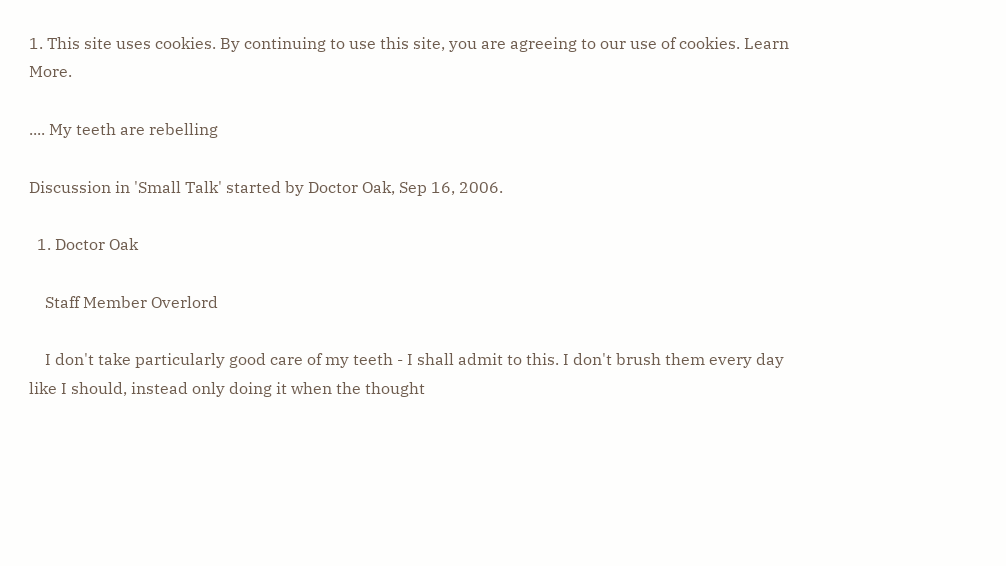1. This site uses cookies. By continuing to use this site, you are agreeing to our use of cookies. Learn More.

.... My teeth are rebelling

Discussion in 'Small Talk' started by Doctor Oak, Sep 16, 2006.

  1. Doctor Oak

    Staff Member Overlord

    I don't take particularly good care of my teeth - I shall admit to this. I don't brush them every day like I should, instead only doing it when the thought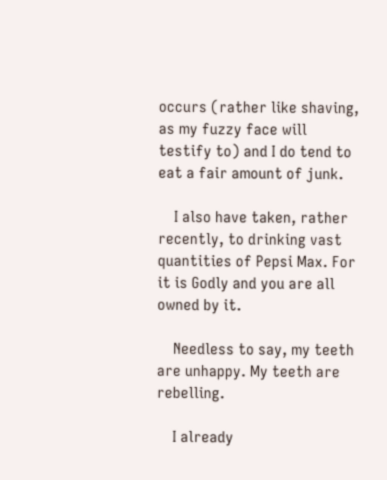occurs (rather like shaving, as my fuzzy face will testify to) and I do tend to eat a fair amount of junk.

    I also have taken, rather recently, to drinking vast quantities of Pepsi Max. For it is Godly and you are all owned by it.

    Needless to say, my teeth are unhappy. My teeth are rebelling.

    I already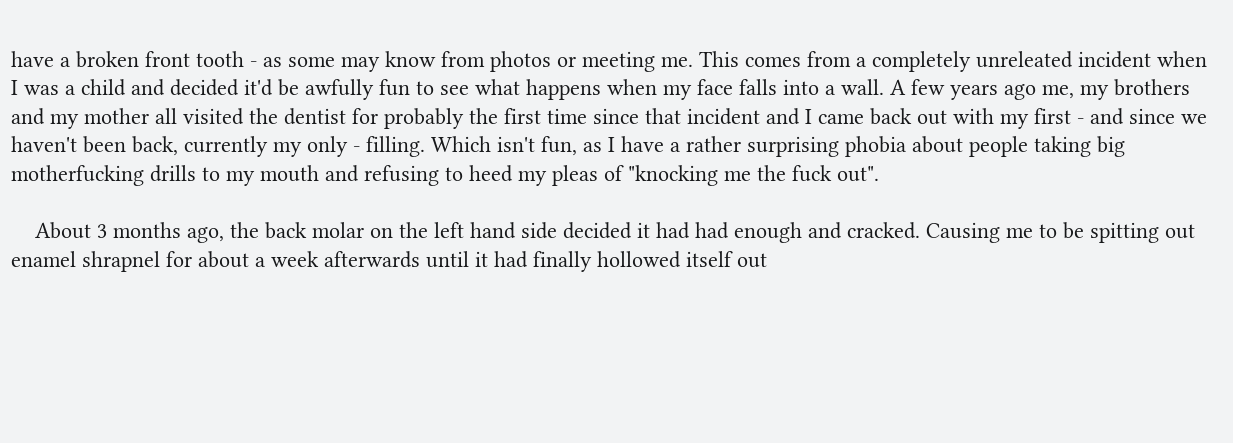have a broken front tooth - as some may know from photos or meeting me. This comes from a completely unreleated incident when I was a child and decided it'd be awfully fun to see what happens when my face falls into a wall. A few years ago me, my brothers and my mother all visited the dentist for probably the first time since that incident and I came back out with my first - and since we haven't been back, currently my only - filling. Which isn't fun, as I have a rather surprising phobia about people taking big motherfucking drills to my mouth and refusing to heed my pleas of "knocking me the fuck out".

    About 3 months ago, the back molar on the left hand side decided it had had enough and cracked. Causing me to be spitting out enamel shrapnel for about a week afterwards until it had finally hollowed itself out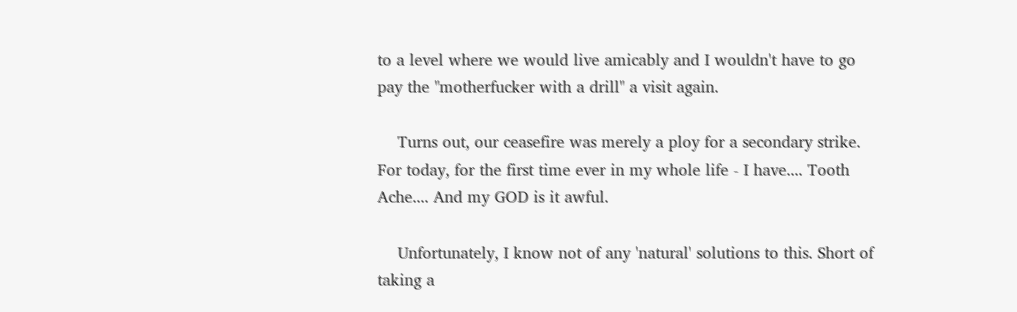to a level where we would live amicably and I wouldn't have to go pay the "motherfucker with a drill" a visit again.

    Turns out, our ceasefire was merely a ploy for a secondary strike. For today, for the first time ever in my whole life - I have.... Tooth Ache.... And my GOD is it awful.

    Unfortunately, I know not of any 'natural' solutions to this. Short of taking a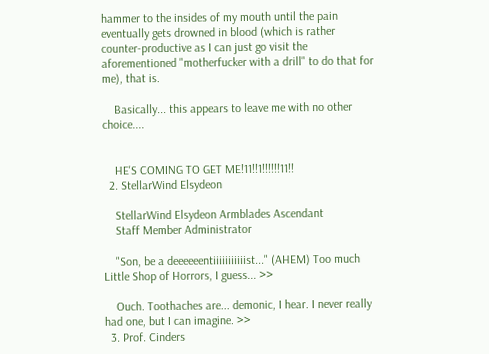hammer to the insides of my mouth until the pain eventually gets drowned in blood (which is rather counter-productive as I can just go visit the aforementioned "motherfucker with a drill" to do that for me), that is.

    Basically... this appears to leave me with no other choice....


    HE'S COMING TO GET ME!11!!1!!!!!!11!!
  2. StellarWind Elsydeon

    StellarWind Elsydeon Armblades Ascendant
    Staff Member Administrator

    "Son, be a deeeeeentiiiiiiiiiiist..." (AHEM) Too much Little Shop of Horrors, I guess... >>

    Ouch. Toothaches are... demonic, I hear. I never really had one, but I can imagine. >>
  3. Prof. Cinders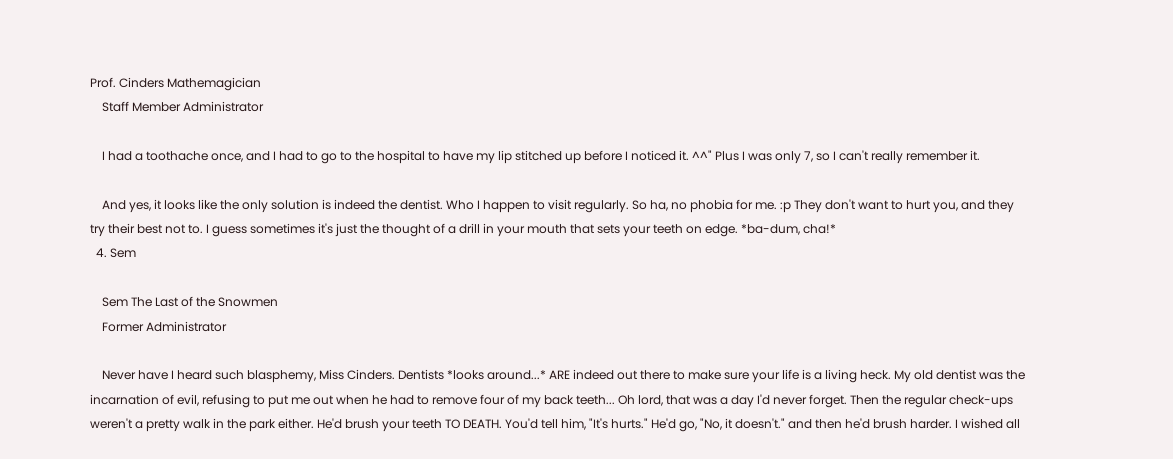Prof. Cinders Mathemagician
    Staff Member Administrator

    I had a toothache once, and I had to go to the hospital to have my lip stitched up before I noticed it. ^^" Plus I was only 7, so I can't really remember it.

    And yes, it looks like the only solution is indeed the dentist. Who I happen to visit regularly. So ha, no phobia for me. :p They don't want to hurt you, and they try their best not to. I guess sometimes it's just the thought of a drill in your mouth that sets your teeth on edge. *ba-dum, cha!*
  4. Sem

    Sem The Last of the Snowmen
    Former Administrator

    Never have I heard such blasphemy, Miss Cinders. Dentists *looks around...* ARE indeed out there to make sure your life is a living heck. My old dentist was the incarnation of evil, refusing to put me out when he had to remove four of my back teeth... Oh lord, that was a day I'd never forget. Then the regular check-ups weren't a pretty walk in the park either. He'd brush your teeth TO DEATH. You'd tell him, "It's hurts." He'd go, "No, it doesn't." and then he'd brush harder. I wished all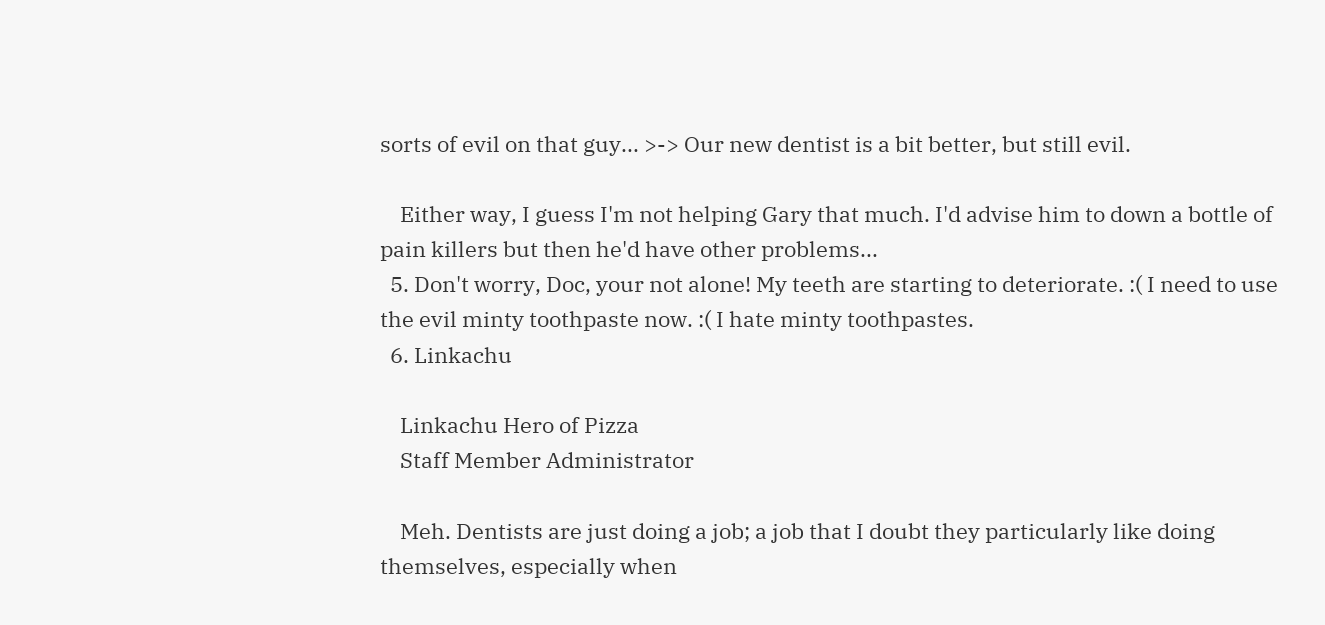sorts of evil on that guy... >-> Our new dentist is a bit better, but still evil.

    Either way, I guess I'm not helping Gary that much. I'd advise him to down a bottle of pain killers but then he'd have other problems...
  5. Don't worry, Doc, your not alone! My teeth are starting to deteriorate. :( I need to use the evil minty toothpaste now. :( I hate minty toothpastes.
  6. Linkachu

    Linkachu Hero of Pizza
    Staff Member Administrator

    Meh. Dentists are just doing a job; a job that I doubt they particularly like doing themselves, especially when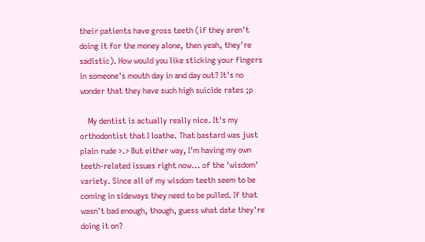their patients have gross teeth (if they aren't doing it for the money alone, then yeah, they're sadistic). How would you like sticking your fingers in someone's mouth day in and day out? It's no wonder that they have such high suicide rates ;p

    My dentist is actually really nice. It's my orthodontist that I loathe. That bastard was just plain rude >.> But either way, I'm having my own teeth-related issues right now... of the 'wisdom' variety. Since all of my wisdom teeth seem to be coming in sideways they need to be pulled. If that wasn't bad enough, though, guess what date they're doing it on?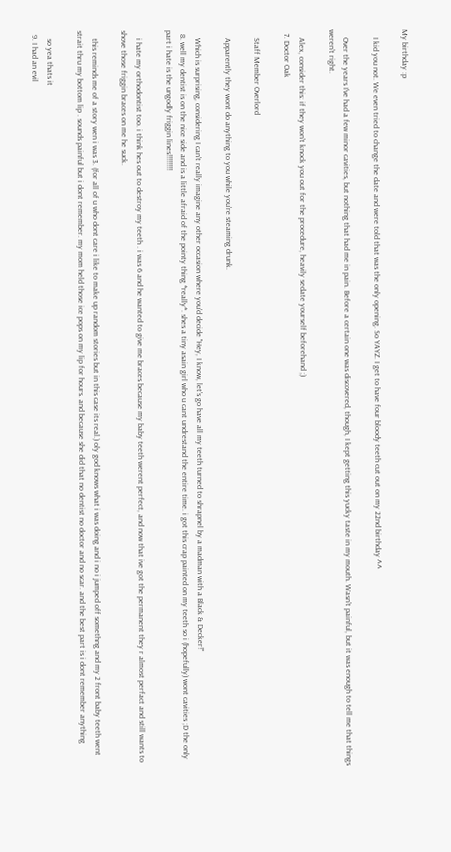My birthday :p

    I kid you not. We even tried to change the date and were told that was the only opening. So YAYZ. I get to have four bloody teeth cut out on my 22nd birthday ^^

    Over the years I've had a few minor cavities, but nothing that had me in pain. Before a certain one was discovered, though, I kept getting this yucky taste in my mouth. Wasn't painful, but it was enough to tell me that things weren't right.

    Alex, consider this: if they won't knock you out for the procedure, heavily sedate yourself beforehand ;)
  7. Doctor Oak

    Staff Member Overlord

    Apparently they wont do anything to you while you're steaming drunk.

    Which is surprising, considering I can't really imagine any other occasion where you'd decide "Hey, I know, let's go have all my teeth turned to shrapnel by a madman with a Black & Decker!"
  8. well my dentist is on the nice side and is a little afraid of the pointy thing *really*. shes a tiny asain girl who u cant undrestand the entire time. i got this crap painted on my teeth so i (hopefully) wont cavities ;D the only part i hate is the ungodly friggin lines!!!!!!!!

    i hate my orthodontist too. i think hes out to destroy my teeth . i was 6 and he wanted to give me braces because my baby teeth werent perfect, and now that ive got the permanent they r almost perfact and still wants to shove those friggin braces on me he suck.

    this reminds me of a story wen i was 3. (for all of u who dont care i like to make up random stories but in this case its real.) oly god knows what i was doing and i no i jumped off somethng and my 2 front baby teeth went strait thru my bottom lip . sounds painful but i dont remember. my mom held those ice pops on my lip for hours. and because she did that no dentist no doctor and no scar. and the best part is i dont remember anything

    so yea thats it
  9. I had an evil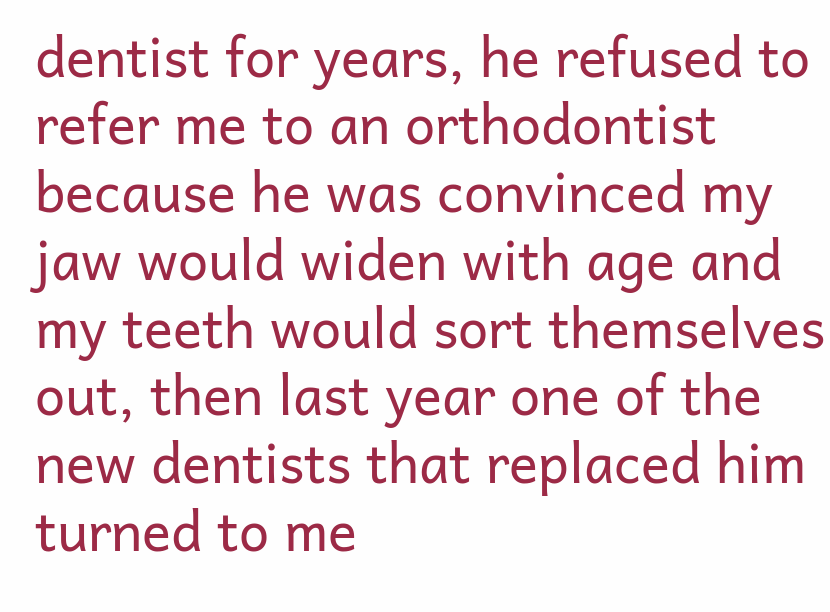dentist for years, he refused to refer me to an orthodontist because he was convinced my jaw would widen with age and my teeth would sort themselves out, then last year one of the new dentists that replaced him turned to me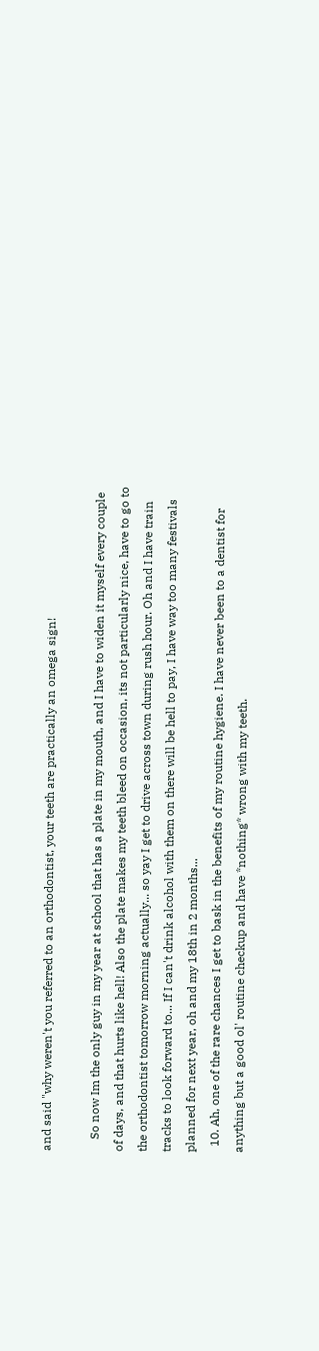and said "why weren't you referred to an orthodontist, your teeth are practically an omega sign!

    So now Im the only guy in my year at school that has a plate in my mouth, and I have to widen it myself every couple of days, and that hurts like hell! Also the plate makes my teeth bleed on occasion, its not particularly nice, have to go to the orthodontist tomorrow morning actually... so yay I get to drive across town during rush hour. Oh and I have train tracks to look forward to... If I can't drink alcohol with them on there will be hell to pay, I have way too many festivals planned for next year, oh and my 18th in 2 months...
  10. Ah, one of the rare chances I get to bask in the benefits of my routine hygiene. I have never been to a dentist for anything but a good ol' routine checkup and have *nothing* wrong with my teeth.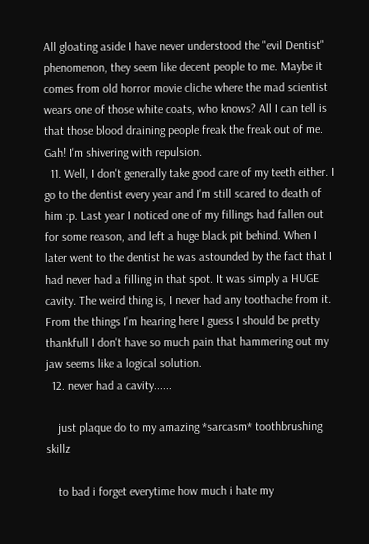All gloating aside I have never understood the "evil Dentist" phenomenon, they seem like decent people to me. Maybe it comes from old horror movie cliche where the mad scientist wears one of those white coats, who knows? All I can tell is that those blood draining people freak the freak out of me. Gah! I'm shivering with repulsion.
  11. Well, I don't generally take good care of my teeth either. I go to the dentist every year and I'm still scared to death of him :p. Last year I noticed one of my fillings had fallen out for some reason, and left a huge black pit behind. When I later went to the dentist he was astounded by the fact that I had never had a filling in that spot. It was simply a HUGE cavity. The weird thing is, I never had any toothache from it. From the things I'm hearing here I guess I should be pretty thankfull I don't have so much pain that hammering out my jaw seems like a logical solution.
  12. never had a cavity......

    just plaque do to my amazing *sarcasm* toothbrushing skillz

    to bad i forget everytime how much i hate my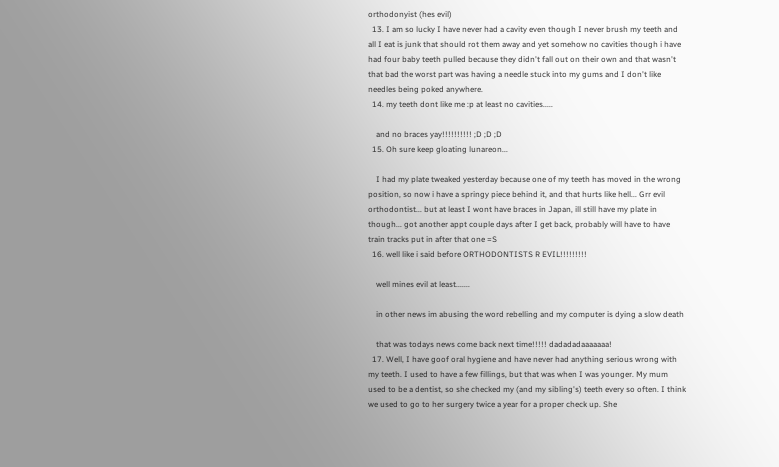orthodonyist (hes evil)
  13. I am so lucky I have never had a cavity even though I never brush my teeth and all I eat is junk that should rot them away and yet somehow no cavities though i have had four baby teeth pulled because they didn't fall out on their own and that wasn't that bad the worst part was having a needle stuck into my gums and I don't like needles being poked anywhere.
  14. my teeth dont like me :p at least no cavities.....

    and no braces yay!!!!!!!!!! ;D ;D ;D
  15. Oh sure keep gloating lunareon...

    I had my plate tweaked yesterday because one of my teeth has moved in the wrong position, so now i have a springy piece behind it, and that hurts like hell... Grr evil orthodontist... but at least I wont have braces in Japan, ill still have my plate in though... got another appt couple days after I get back, probably will have to have train tracks put in after that one =S
  16. well like i said before ORTHODONTISTS R EVIL!!!!!!!!!

    well mines evil at least.......

    in other news im abusing the word rebelling and my computer is dying a slow death

    that was todays news come back next time!!!!! dadadadaaaaaaa!
  17. Well, I have goof oral hygiene and have never had anything serious wrong with my teeth. I used to have a few fillings, but that was when I was younger. My mum used to be a dentist, so she checked my (and my sibling's) teeth every so often. I think we used to go to her surgery twice a year for a proper check up. She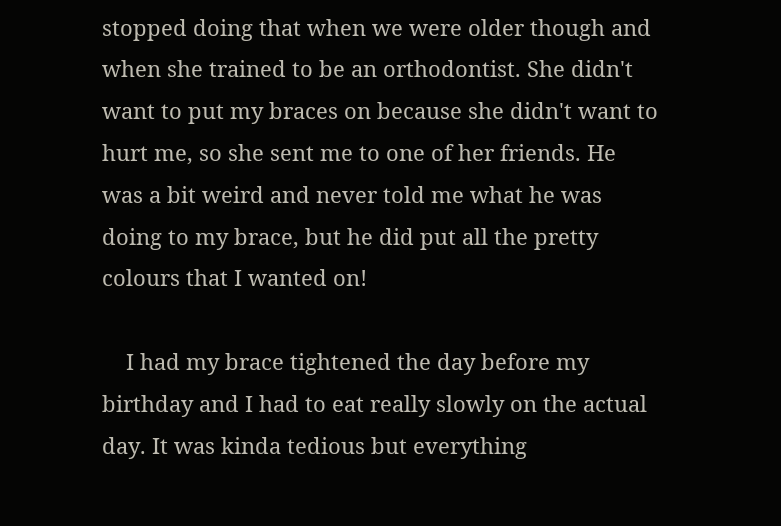stopped doing that when we were older though and when she trained to be an orthodontist. She didn't want to put my braces on because she didn't want to hurt me, so she sent me to one of her friends. He was a bit weird and never told me what he was doing to my brace, but he did put all the pretty colours that I wanted on!

    I had my brace tightened the day before my birthday and I had to eat really slowly on the actual day. It was kinda tedious but everything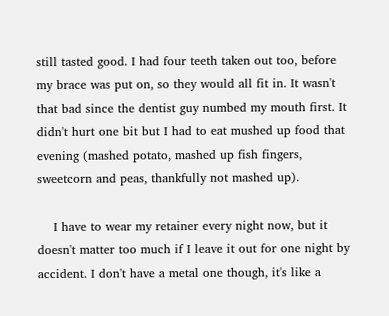still tasted good. I had four teeth taken out too, before my brace was put on, so they would all fit in. It wasn't that bad since the dentist guy numbed my mouth first. It didn't hurt one bit but I had to eat mushed up food that evening (mashed potato, mashed up fish fingers, sweetcorn and peas, thankfully not mashed up).

    I have to wear my retainer every night now, but it doesn't matter too much if I leave it out for one night by accident. I don't have a metal one though, it's like a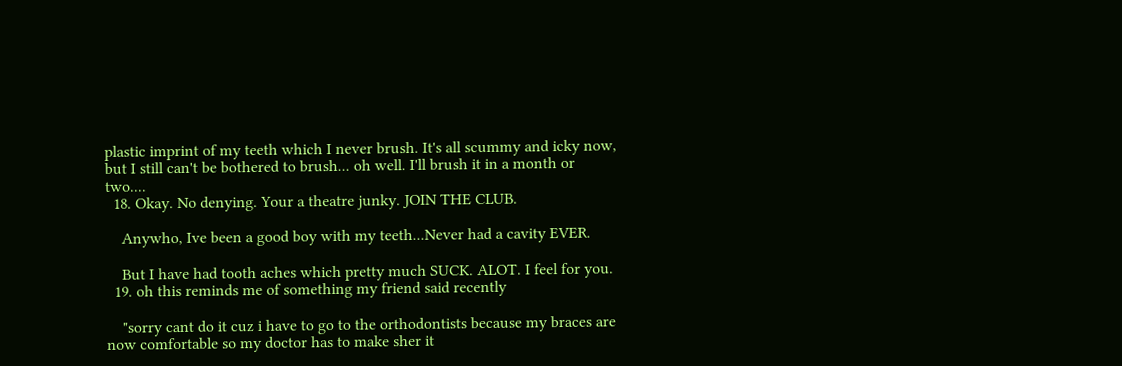plastic imprint of my teeth which I never brush. It's all scummy and icky now, but I still can't be bothered to brush... oh well. I'll brush it in a month or two....
  18. Okay. No denying. Your a theatre junky. JOIN THE CLUB.

    Anywho, Ive been a good boy with my teeth...Never had a cavity EVER.

    But I have had tooth aches which pretty much SUCK. ALOT. I feel for you.
  19. oh this reminds me of something my friend said recently

    "sorry cant do it cuz i have to go to the orthodontists because my braces are now comfortable so my doctor has to make sher it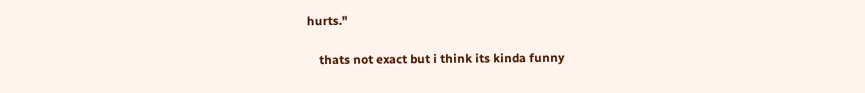hurts."

    thats not exact but i think its kinda funny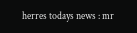herres todays news : mr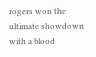rogers won the ultimate showdown with a blood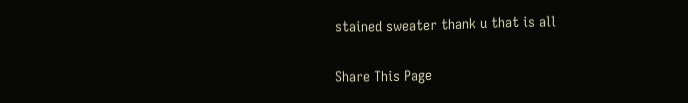stained sweater thank u that is all

Share This Page